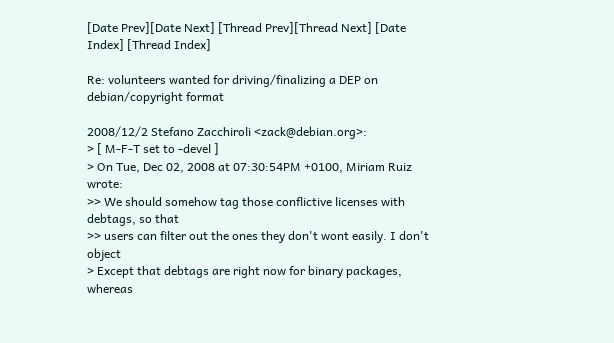[Date Prev][Date Next] [Thread Prev][Thread Next] [Date Index] [Thread Index]

Re: volunteers wanted for driving/finalizing a DEP on debian/copyright format

2008/12/2 Stefano Zacchiroli <zack@debian.org>:
> [ M-F-T set to -devel ]
> On Tue, Dec 02, 2008 at 07:30:54PM +0100, Miriam Ruiz wrote:
>> We should somehow tag those conflictive licenses with debtags, so that
>> users can filter out the ones they don't wont easily. I don't object
> Except that debtags are right now for binary packages, whereas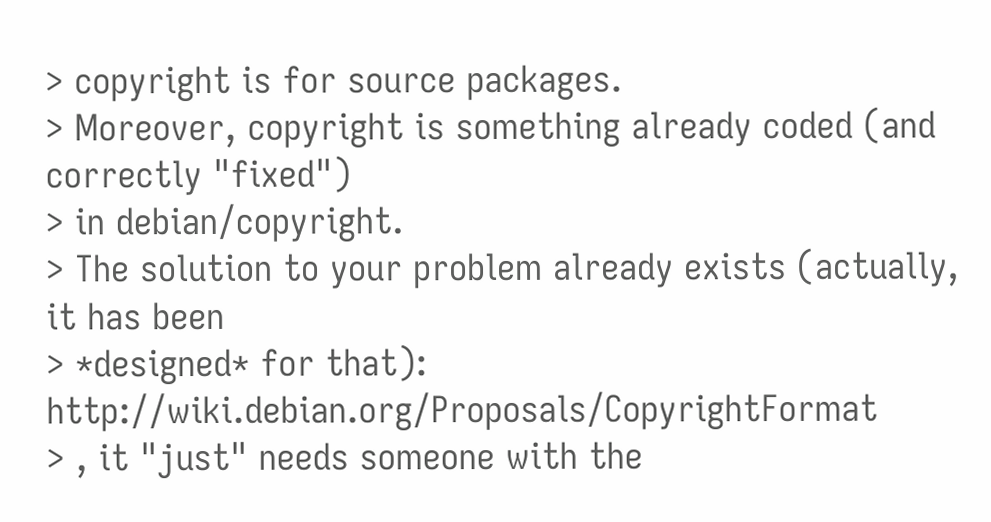> copyright is for source packages.
> Moreover, copyright is something already coded (and correctly "fixed")
> in debian/copyright.
> The solution to your problem already exists (actually, it has been
> *designed* for that): http://wiki.debian.org/Proposals/CopyrightFormat
> , it "just" needs someone with the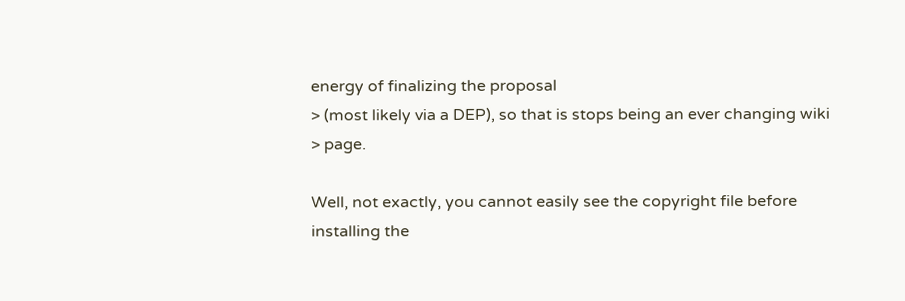energy of finalizing the proposal
> (most likely via a DEP), so that is stops being an ever changing wiki
> page.

Well, not exactly, you cannot easily see the copyright file before
installing the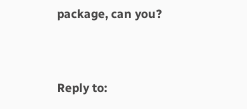package, can you?


Reply to: